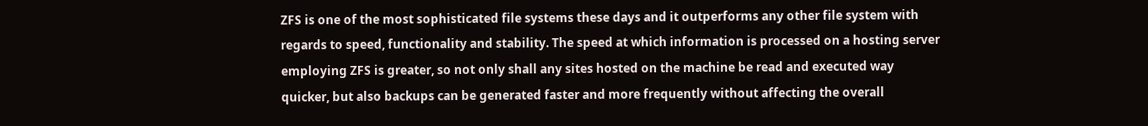ZFS is one of the most sophisticated file systems these days and it outperforms any other file system with regards to speed, functionality and stability. The speed at which information is processed on a hosting server employing ZFS is greater, so not only shall any sites hosted on the machine be read and executed way quicker, but also backups can be generated faster and more frequently without affecting the overall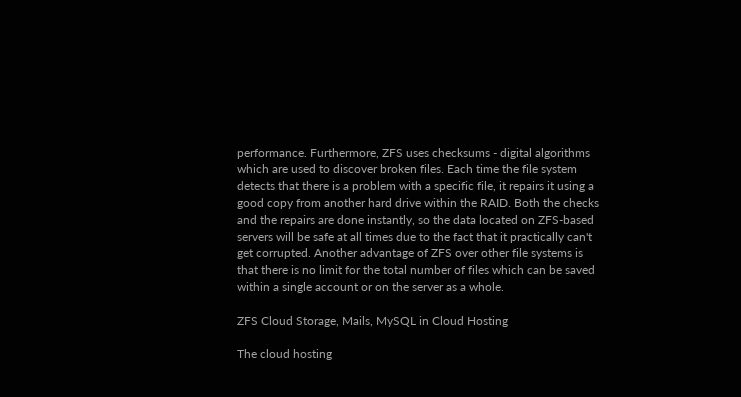performance. Furthermore, ZFS uses checksums - digital algorithms which are used to discover broken files. Each time the file system detects that there is a problem with a specific file, it repairs it using a good copy from another hard drive within the RAID. Both the checks and the repairs are done instantly, so the data located on ZFS-based servers will be safe at all times due to the fact that it practically can't get corrupted. Another advantage of ZFS over other file systems is that there is no limit for the total number of files which can be saved within a single account or on the server as a whole.

ZFS Cloud Storage, Mails, MySQL in Cloud Hosting

The cloud hosting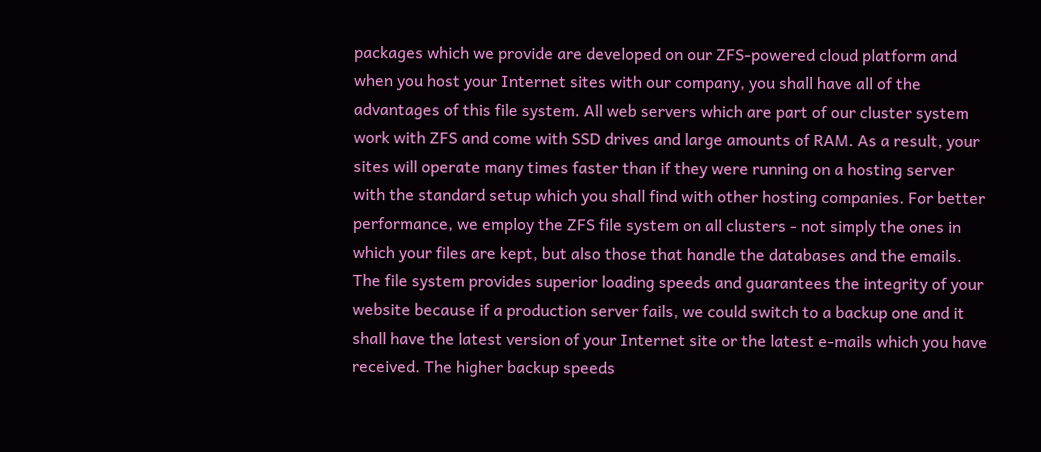packages which we provide are developed on our ZFS-powered cloud platform and when you host your Internet sites with our company, you shall have all of the advantages of this file system. All web servers which are part of our cluster system work with ZFS and come with SSD drives and large amounts of RAM. As a result, your sites will operate many times faster than if they were running on a hosting server with the standard setup which you shall find with other hosting companies. For better performance, we employ the ZFS file system on all clusters - not simply the ones in which your files are kept, but also those that handle the databases and the emails. The file system provides superior loading speeds and guarantees the integrity of your website because if a production server fails, we could switch to a backup one and it shall have the latest version of your Internet site or the latest e-mails which you have received. The higher backup speeds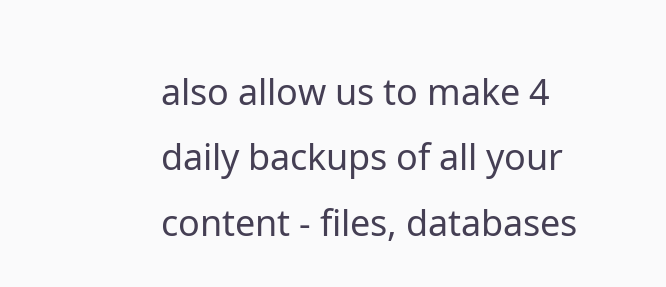also allow us to make 4 daily backups of all your content - files, databases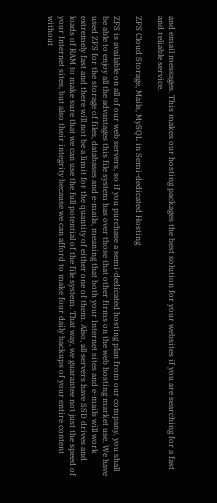and email messages. This makes our hosting packages the best solution for your websites if you are searching for a fast and reliable service.

ZFS Cloud Storage, Mails, MySQL in Semi-dedicated Hosting

ZFS is available on all of our web servers, so if you purchase a semi-dedicated hosting plan from our company, you shall be able to enjoy all the advantages this file system has over those that other firms on the web hosting market use. We have used ZFS for the storage of files, databases and e-mails, meaning that both your Internet sites and e-mails will work extremely fast and there will not be a limit for the quantity of either one of them. Also, all servers have SSD drives and loads of RAM to make sure that we can use the full potential of the file system. That way, we guarantee not just the speed of your Internet sites, but also their integrity because we can afford to make four daily backups of your entire content without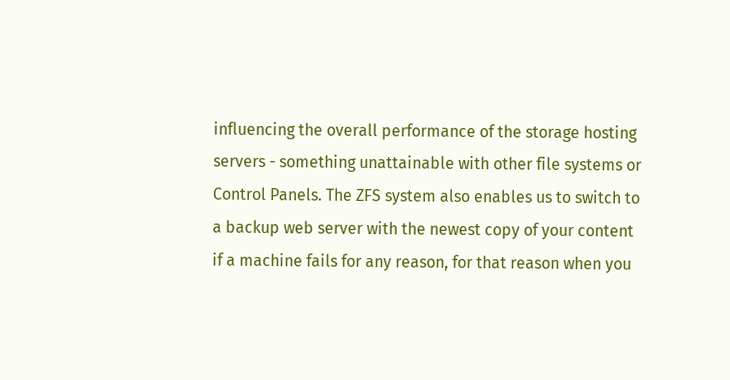influencing the overall performance of the storage hosting servers - something unattainable with other file systems or Control Panels. The ZFS system also enables us to switch to a backup web server with the newest copy of your content if a machine fails for any reason, for that reason when you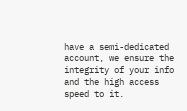have a semi-dedicated account, we ensure the integrity of your info and the high access speed to it.